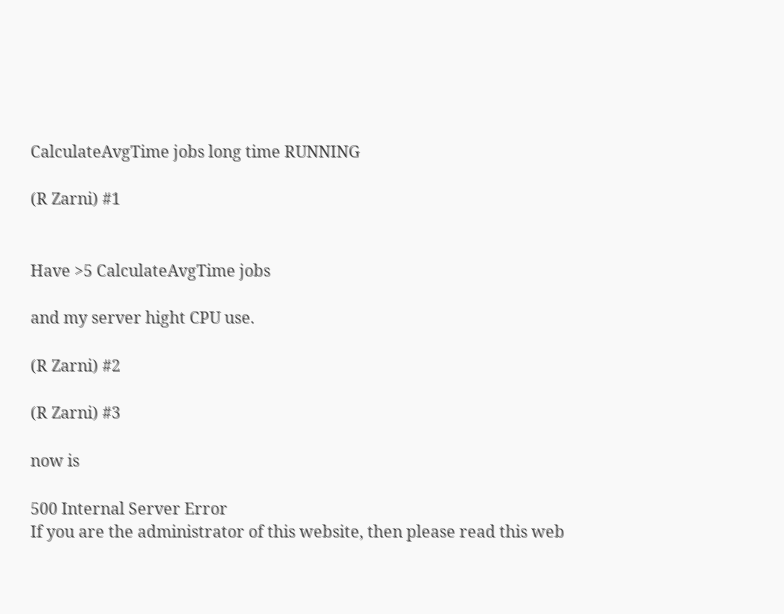CalculateAvgTime jobs long time RUNNING

(R Zarni) #1


Have >5 CalculateAvgTime jobs

and my server hight CPU use.

(R Zarni) #2

(R Zarni) #3

now is

500 Internal Server Error
If you are the administrator of this website, then please read this web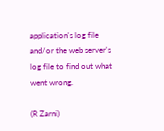application's log file and/or the web server's log file to find out what went wrong.

(R Zarni)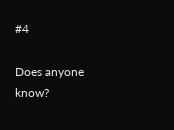#4

Does anyone know?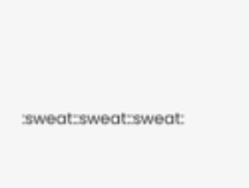:sweat::sweat::sweat: